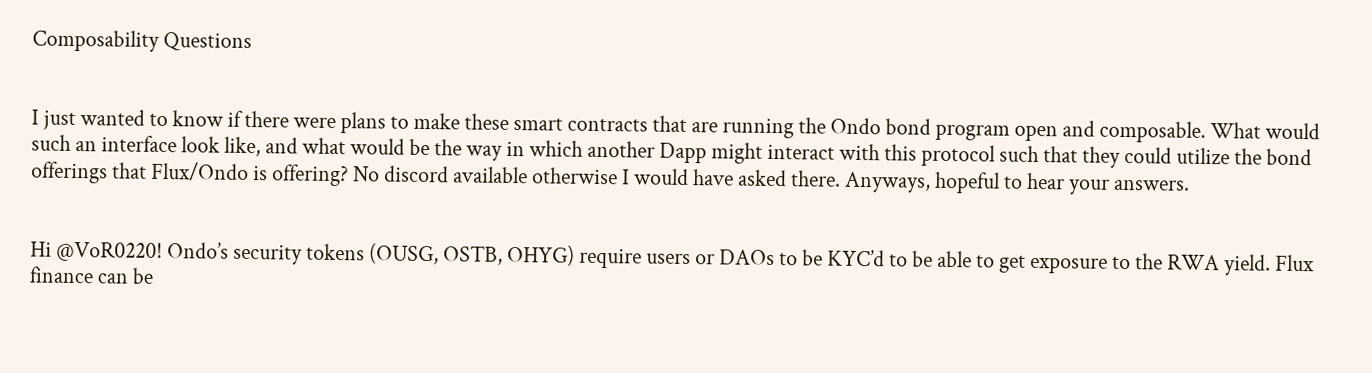Composability Questions


I just wanted to know if there were plans to make these smart contracts that are running the Ondo bond program open and composable. What would such an interface look like, and what would be the way in which another Dapp might interact with this protocol such that they could utilize the bond offerings that Flux/Ondo is offering? No discord available otherwise I would have asked there. Anyways, hopeful to hear your answers.


Hi @VoR0220! Ondo’s security tokens (OUSG, OSTB, OHYG) require users or DAOs to be KYC’d to be able to get exposure to the RWA yield. Flux finance can be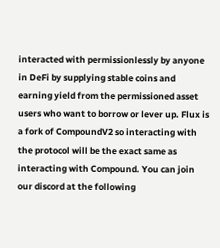interacted with permissionlessly by anyone in DeFi by supplying stable coins and earning yield from the permissioned asset users who want to borrow or lever up. Flux is a fork of CompoundV2 so interacting with the protocol will be the exact same as interacting with Compound. You can join our discord at the following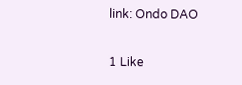link: Ondo DAO

1 Like